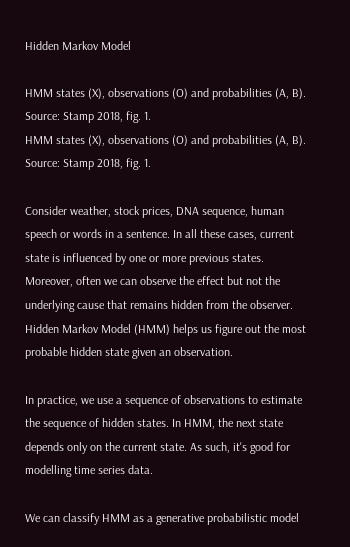Hidden Markov Model

HMM states (X), observations (O) and probabilities (A, B). Source: Stamp 2018, fig. 1.
HMM states (X), observations (O) and probabilities (A, B). Source: Stamp 2018, fig. 1.

Consider weather, stock prices, DNA sequence, human speech or words in a sentence. In all these cases, current state is influenced by one or more previous states. Moreover, often we can observe the effect but not the underlying cause that remains hidden from the observer. Hidden Markov Model (HMM) helps us figure out the most probable hidden state given an observation.

In practice, we use a sequence of observations to estimate the sequence of hidden states. In HMM, the next state depends only on the current state. As such, it's good for modelling time series data.

We can classify HMM as a generative probabilistic model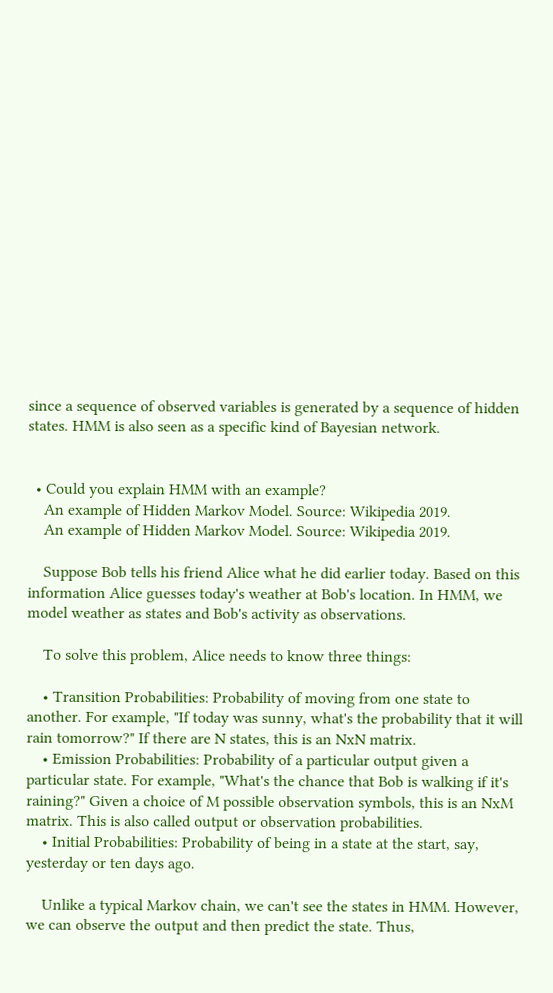since a sequence of observed variables is generated by a sequence of hidden states. HMM is also seen as a specific kind of Bayesian network.


  • Could you explain HMM with an example?
    An example of Hidden Markov Model. Source: Wikipedia 2019.
    An example of Hidden Markov Model. Source: Wikipedia 2019.

    Suppose Bob tells his friend Alice what he did earlier today. Based on this information Alice guesses today's weather at Bob's location. In HMM, we model weather as states and Bob's activity as observations.

    To solve this problem, Alice needs to know three things:

    • Transition Probabilities: Probability of moving from one state to another. For example, "If today was sunny, what's the probability that it will rain tomorrow?" If there are N states, this is an NxN matrix.
    • Emission Probabilities: Probability of a particular output given a particular state. For example, "What's the chance that Bob is walking if it's raining?" Given a choice of M possible observation symbols, this is an NxM matrix. This is also called output or observation probabilities.
    • Initial Probabilities: Probability of being in a state at the start, say, yesterday or ten days ago.

    Unlike a typical Markov chain, we can't see the states in HMM. However, we can observe the output and then predict the state. Thus,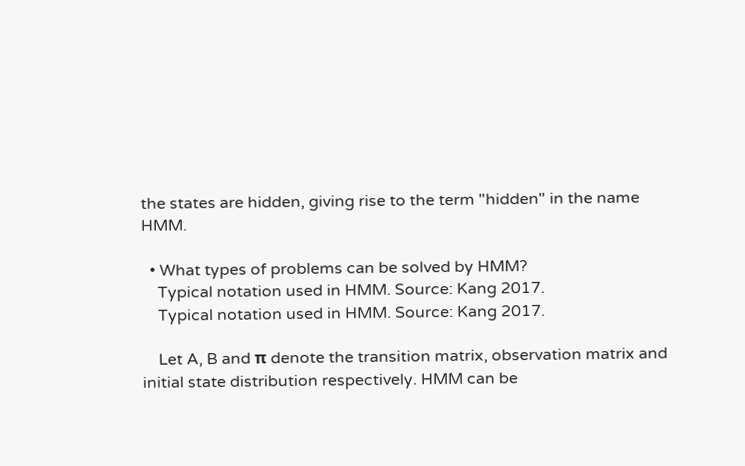the states are hidden, giving rise to the term "hidden" in the name HMM.

  • What types of problems can be solved by HMM?
    Typical notation used in HMM. Source: Kang 2017.
    Typical notation used in HMM. Source: Kang 2017.

    Let A, B and π denote the transition matrix, observation matrix and initial state distribution respectively. HMM can be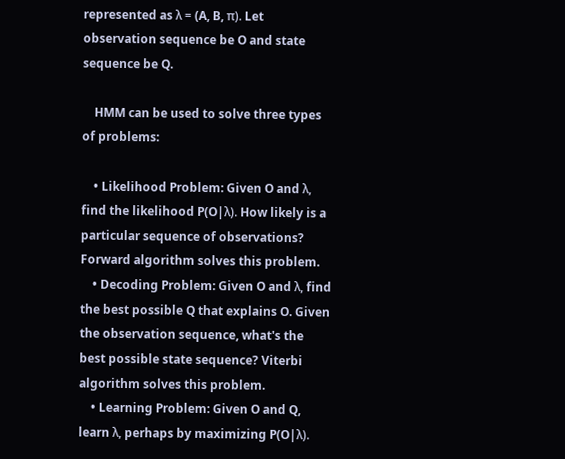represented as λ = (A, B, π). Let observation sequence be O and state sequence be Q.

    HMM can be used to solve three types of problems:

    • Likelihood Problem: Given O and λ, find the likelihood P(O|λ). How likely is a particular sequence of observations? Forward algorithm solves this problem.
    • Decoding Problem: Given O and λ, find the best possible Q that explains O. Given the observation sequence, what's the best possible state sequence? Viterbi algorithm solves this problem.
    • Learning Problem: Given O and Q, learn λ, perhaps by maximizing P(O|λ).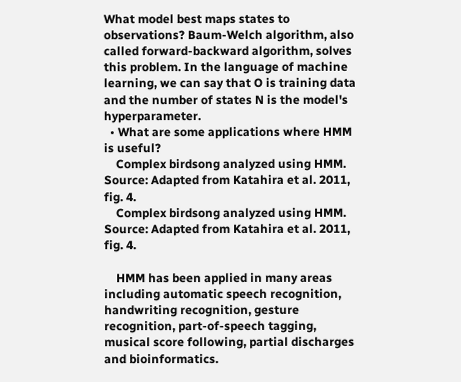What model best maps states to observations? Baum-Welch algorithm, also called forward-backward algorithm, solves this problem. In the language of machine learning, we can say that O is training data and the number of states N is the model's hyperparameter.
  • What are some applications where HMM is useful?
    Complex birdsong analyzed using HMM. Source: Adapted from Katahira et al. 2011, fig. 4.
    Complex birdsong analyzed using HMM. Source: Adapted from Katahira et al. 2011, fig. 4.

    HMM has been applied in many areas including automatic speech recognition, handwriting recognition, gesture recognition, part-of-speech tagging, musical score following, partial discharges and bioinformatics.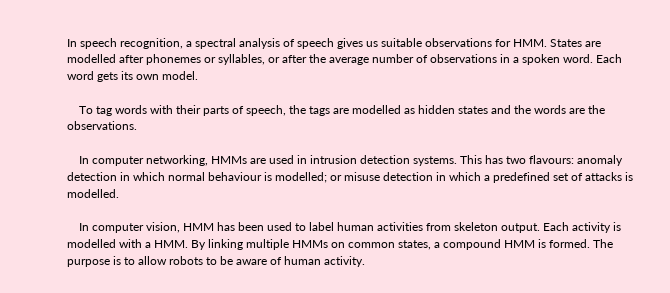In speech recognition, a spectral analysis of speech gives us suitable observations for HMM. States are modelled after phonemes or syllables, or after the average number of observations in a spoken word. Each word gets its own model.

    To tag words with their parts of speech, the tags are modelled as hidden states and the words are the observations.

    In computer networking, HMMs are used in intrusion detection systems. This has two flavours: anomaly detection in which normal behaviour is modelled; or misuse detection in which a predefined set of attacks is modelled.

    In computer vision, HMM has been used to label human activities from skeleton output. Each activity is modelled with a HMM. By linking multiple HMMs on common states, a compound HMM is formed. The purpose is to allow robots to be aware of human activity.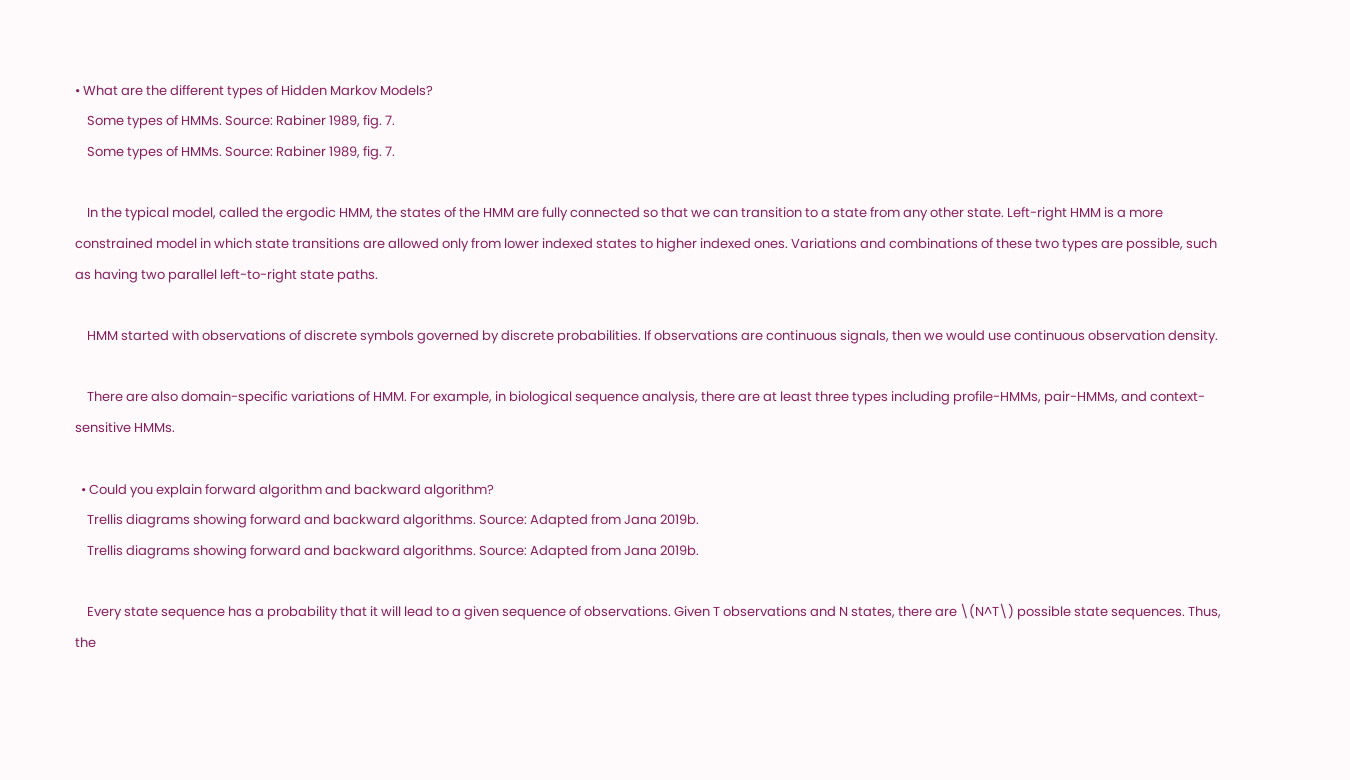• What are the different types of Hidden Markov Models?
    Some types of HMMs. Source: Rabiner 1989, fig. 7.
    Some types of HMMs. Source: Rabiner 1989, fig. 7.

    In the typical model, called the ergodic HMM, the states of the HMM are fully connected so that we can transition to a state from any other state. Left-right HMM is a more constrained model in which state transitions are allowed only from lower indexed states to higher indexed ones. Variations and combinations of these two types are possible, such as having two parallel left-to-right state paths.

    HMM started with observations of discrete symbols governed by discrete probabilities. If observations are continuous signals, then we would use continuous observation density.

    There are also domain-specific variations of HMM. For example, in biological sequence analysis, there are at least three types including profile-HMMs, pair-HMMs, and context-sensitive HMMs.

  • Could you explain forward algorithm and backward algorithm?
    Trellis diagrams showing forward and backward algorithms. Source: Adapted from Jana 2019b.
    Trellis diagrams showing forward and backward algorithms. Source: Adapted from Jana 2019b.

    Every state sequence has a probability that it will lead to a given sequence of observations. Given T observations and N states, there are \(N^T\) possible state sequences. Thus, the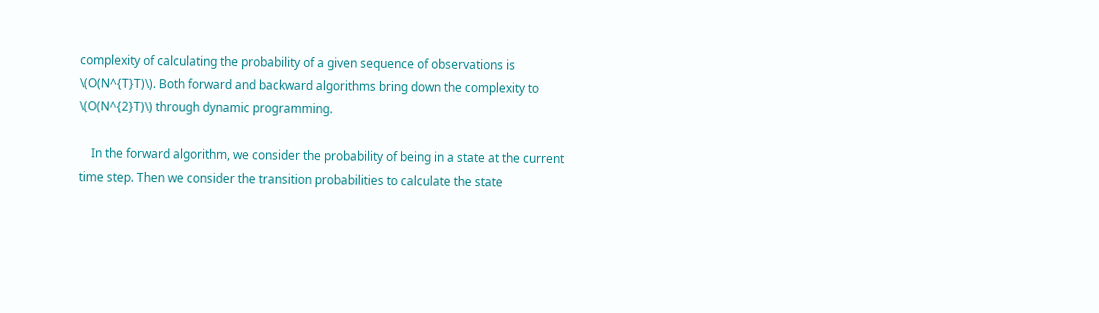complexity of calculating the probability of a given sequence of observations is \(O(N^{T}T)\). Both forward and backward algorithms bring down the complexity to \(O(N^{2}T)\) through dynamic programming.

    In the forward algorithm, we consider the probability of being in a state at the current time step. Then we consider the transition probabilities to calculate the state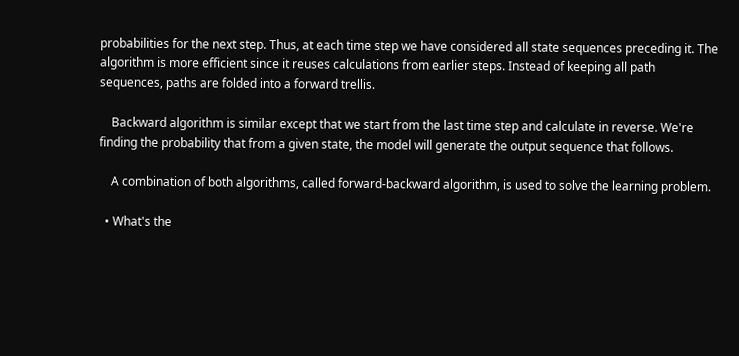probabilities for the next step. Thus, at each time step we have considered all state sequences preceding it. The algorithm is more efficient since it reuses calculations from earlier steps. Instead of keeping all path sequences, paths are folded into a forward trellis.

    Backward algorithm is similar except that we start from the last time step and calculate in reverse. We're finding the probability that from a given state, the model will generate the output sequence that follows.

    A combination of both algorithms, called forward-backward algorithm, is used to solve the learning problem.

  • What's the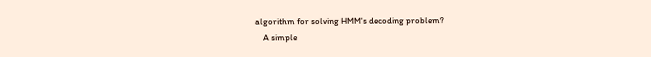algorithm for solving HMM's decoding problem?
    A simple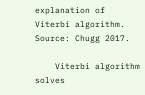explanation of Viterbi algorithm. Source: Chugg 2017.

    Viterbi algorithm solves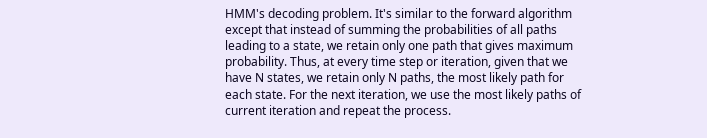HMM's decoding problem. It's similar to the forward algorithm except that instead of summing the probabilities of all paths leading to a state, we retain only one path that gives maximum probability. Thus, at every time step or iteration, given that we have N states, we retain only N paths, the most likely path for each state. For the next iteration, we use the most likely paths of current iteration and repeat the process.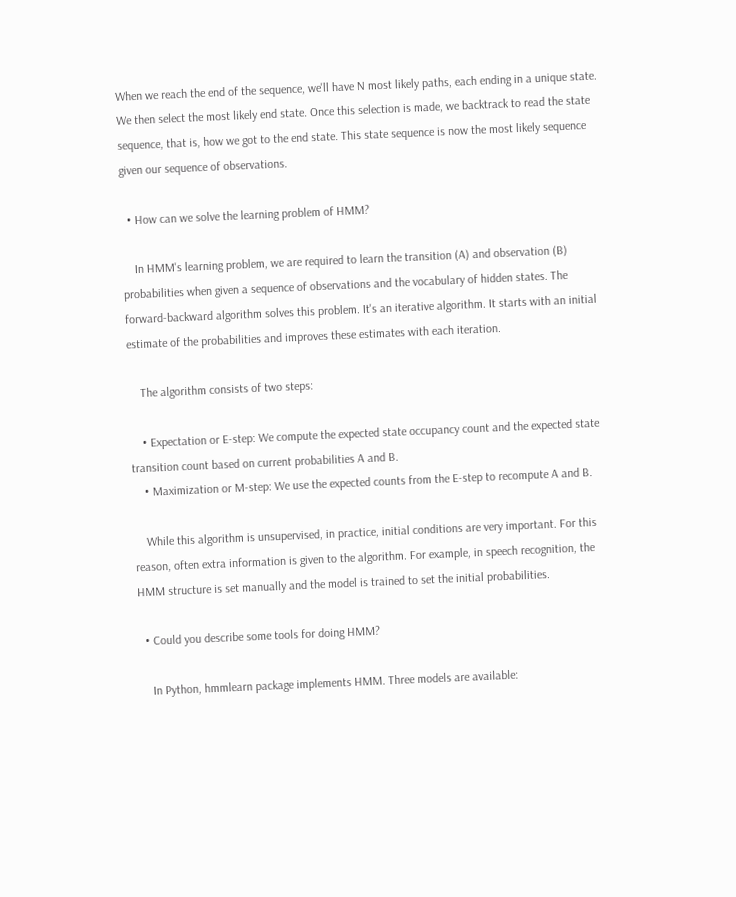When we reach the end of the sequence, we'll have N most likely paths, each ending in a unique state. We then select the most likely end state. Once this selection is made, we backtrack to read the state sequence, that is, how we got to the end state. This state sequence is now the most likely sequence given our sequence of observations.

  • How can we solve the learning problem of HMM?

    In HMM's learning problem, we are required to learn the transition (A) and observation (B) probabilities when given a sequence of observations and the vocabulary of hidden states. The forward-backward algorithm solves this problem. It's an iterative algorithm. It starts with an initial estimate of the probabilities and improves these estimates with each iteration.

    The algorithm consists of two steps:

    • Expectation or E-step: We compute the expected state occupancy count and the expected state transition count based on current probabilities A and B.
    • Maximization or M-step: We use the expected counts from the E-step to recompute A and B.

    While this algorithm is unsupervised, in practice, initial conditions are very important. For this reason, often extra information is given to the algorithm. For example, in speech recognition, the HMM structure is set manually and the model is trained to set the initial probabilities.

  • Could you describe some tools for doing HMM?

    In Python, hmmlearn package implements HMM. Three models are available: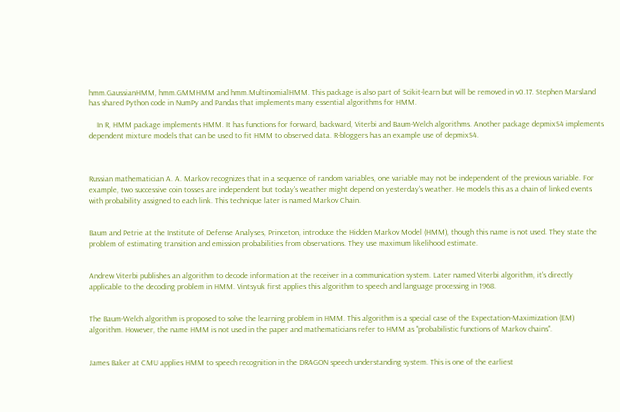hmm.GaussianHMM, hmm.GMMHMM and hmm.MultinomialHMM. This package is also part of Scikit-learn but will be removed in v0.17. Stephen Marsland has shared Python code in NumPy and Pandas that implements many essential algorithms for HMM.

    In R, HMM package implements HMM. It has functions for forward, backward, Viterbi and Baum-Welch algorithms. Another package depmixS4 implements dependent mixture models that can be used to fit HMM to observed data. R-bloggers has an example use of depmixS4.



Russian mathematician A. A. Markov recognizes that in a sequence of random variables, one variable may not be independent of the previous variable. For example, two successive coin tosses are independent but today's weather might depend on yesterday's weather. He models this as a chain of linked events with probability assigned to each link. This technique later is named Markov Chain.


Baum and Petrie at the Institute of Defense Analyses, Princeton, introduce the Hidden Markov Model (HMM), though this name is not used. They state the problem of estimating transition and emission probabilities from observations. They use maximum likelihood estimate.


Andrew Viterbi publishes an algorithm to decode information at the receiver in a communication system. Later named Viterbi algorithm, it's directly applicable to the decoding problem in HMM. Vintsyuk first applies this algorithm to speech and language processing in 1968.


The Baum-Welch algorithm is proposed to solve the learning problem in HMM. This algorithm is a special case of the Expectation-Maximization (EM) algorithm. However, the name HMM is not used in the paper and mathematicians refer to HMM as "probabilistic functions of Markov chains".


James Baker at CMU applies HMM to speech recognition in the DRAGON speech understanding system. This is one of the earliest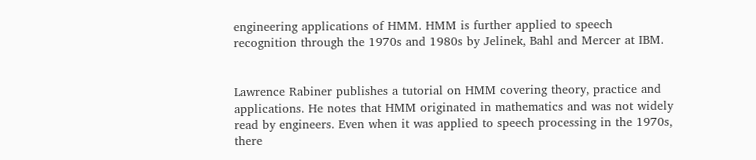engineering applications of HMM. HMM is further applied to speech recognition through the 1970s and 1980s by Jelinek, Bahl and Mercer at IBM.


Lawrence Rabiner publishes a tutorial on HMM covering theory, practice and applications. He notes that HMM originated in mathematics and was not widely read by engineers. Even when it was applied to speech processing in the 1970s, there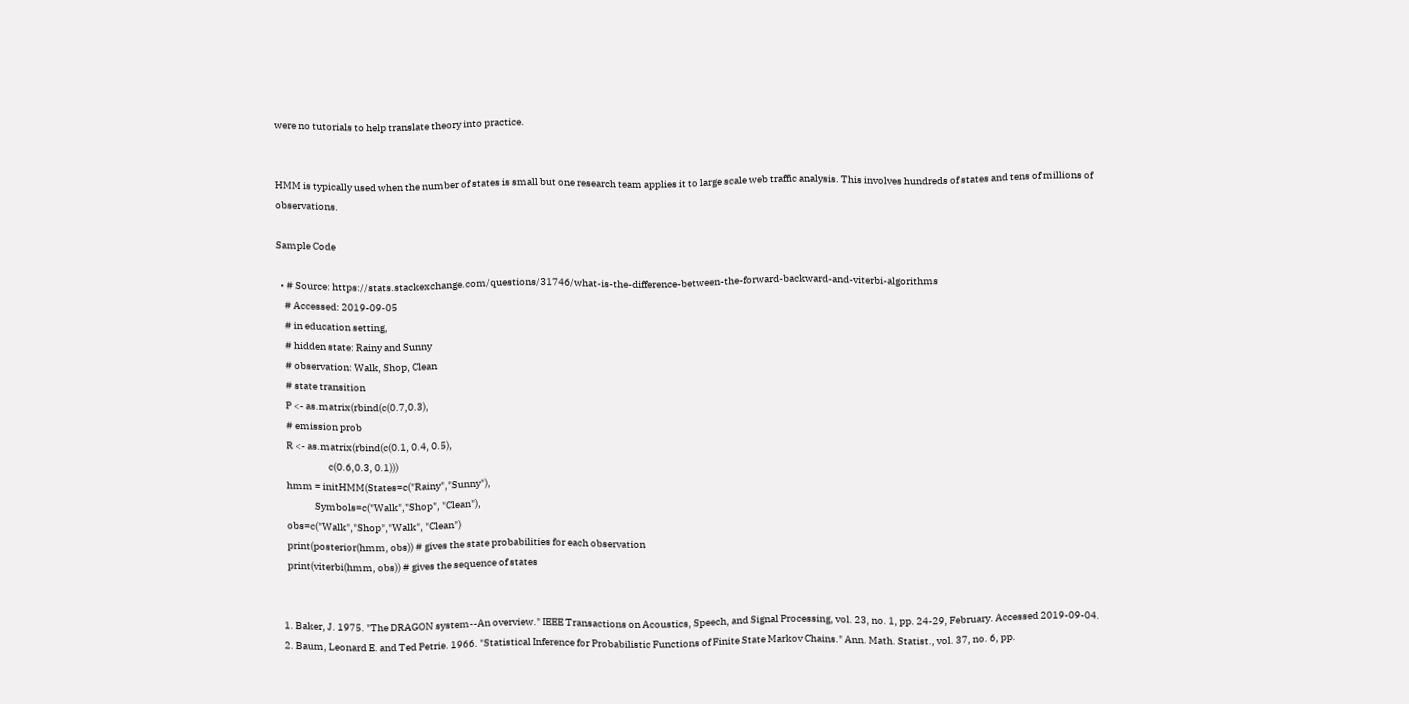were no tutorials to help translate theory into practice.


HMM is typically used when the number of states is small but one research team applies it to large scale web traffic analysis. This involves hundreds of states and tens of millions of observations.

Sample Code

  • # Source: https://stats.stackexchange.com/questions/31746/what-is-the-difference-between-the-forward-backward-and-viterbi-algorithms
    # Accessed: 2019-09-05
    # in education setting,
    # hidden state: Rainy and Sunny
    # observation: Walk, Shop, Clean
    # state transition
    P <- as.matrix(rbind(c(0.7,0.3),
    # emission prob
    R <- as.matrix(rbind(c(0.1, 0.4, 0.5),
                         c(0.6,0.3, 0.1)))
    hmm = initHMM(States=c("Rainy","Sunny"),
                  Symbols=c("Walk","Shop", "Clean"),
    obs=c("Walk","Shop","Walk", "Clean")
    print(posterior(hmm, obs)) # gives the state probabilities for each observation
    print(viterbi(hmm, obs)) # gives the sequence of states


  1. Baker, J. 1975. "The DRAGON system--An overview." IEEE Transactions on Acoustics, Speech, and Signal Processing, vol. 23, no. 1, pp. 24-29, February. Accessed 2019-09-04.
  2. Baum, Leonard E. and Ted Petrie. 1966. "Statistical Inference for Probabilistic Functions of Finite State Markov Chains." Ann. Math. Statist., vol. 37, no. 6, pp.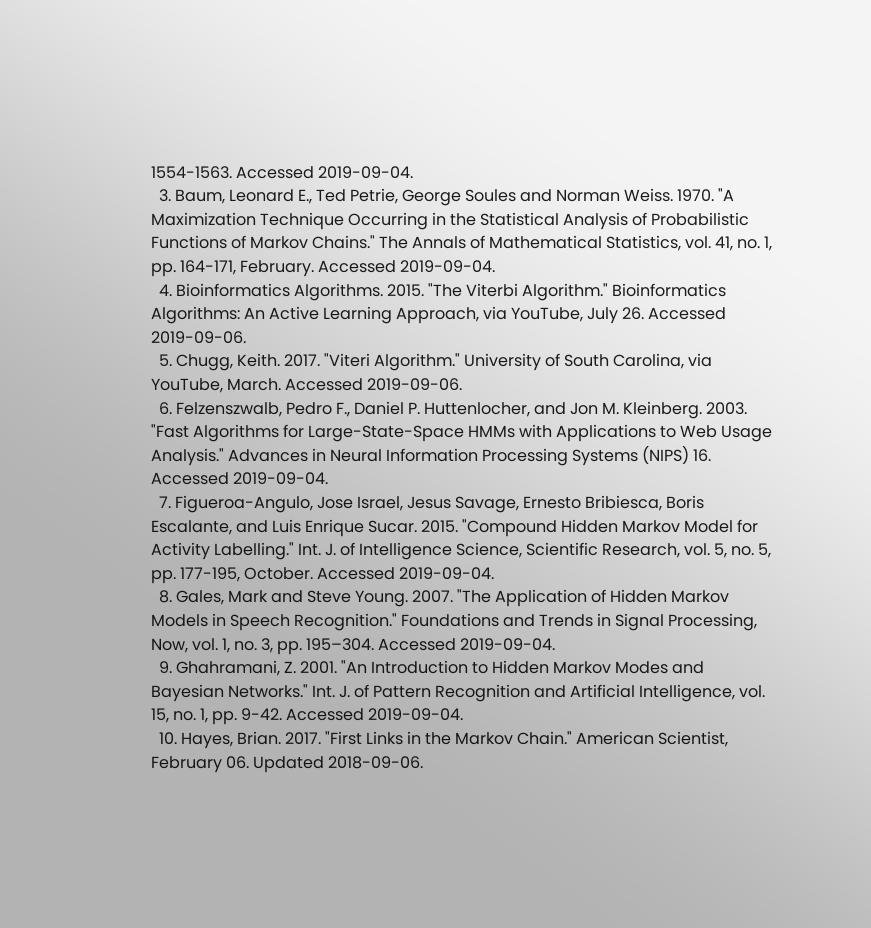1554-1563. Accessed 2019-09-04.
  3. Baum, Leonard E., Ted Petrie, George Soules and Norman Weiss. 1970. "A Maximization Technique Occurring in the Statistical Analysis of Probabilistic Functions of Markov Chains." The Annals of Mathematical Statistics, vol. 41, no. 1, pp. 164-171, February. Accessed 2019-09-04.
  4. Bioinformatics Algorithms. 2015. "The Viterbi Algorithm." Bioinformatics Algorithms: An Active Learning Approach, via YouTube, July 26. Accessed 2019-09-06.
  5. Chugg, Keith. 2017. "Viteri Algorithm." University of South Carolina, via YouTube, March. Accessed 2019-09-06.
  6. Felzenszwalb, Pedro F., Daniel P. Huttenlocher, and Jon M. Kleinberg. 2003. "Fast Algorithms for Large-State-Space HMMs with Applications to Web Usage Analysis." Advances in Neural Information Processing Systems (NIPS) 16. Accessed 2019-09-04.
  7. Figueroa-Angulo, Jose Israel, Jesus Savage, Ernesto Bribiesca, Boris Escalante, and Luis Enrique Sucar. 2015. "Compound Hidden Markov Model for Activity Labelling." Int. J. of Intelligence Science, Scientific Research, vol. 5, no. 5, pp. 177-195, October. Accessed 2019-09-04.
  8. Gales, Mark and Steve Young. 2007. "The Application of Hidden Markov Models in Speech Recognition." Foundations and Trends in Signal Processing, Now, vol. 1, no. 3, pp. 195–304. Accessed 2019-09-04.
  9. Ghahramani, Z. 2001. "An Introduction to Hidden Markov Modes and Bayesian Networks." Int. J. of Pattern Recognition and Artificial Intelligence, vol. 15, no. 1, pp. 9-42. Accessed 2019-09-04.
  10. Hayes, Brian. 2017. "First Links in the Markov Chain." American Scientist, February 06. Updated 2018-09-06.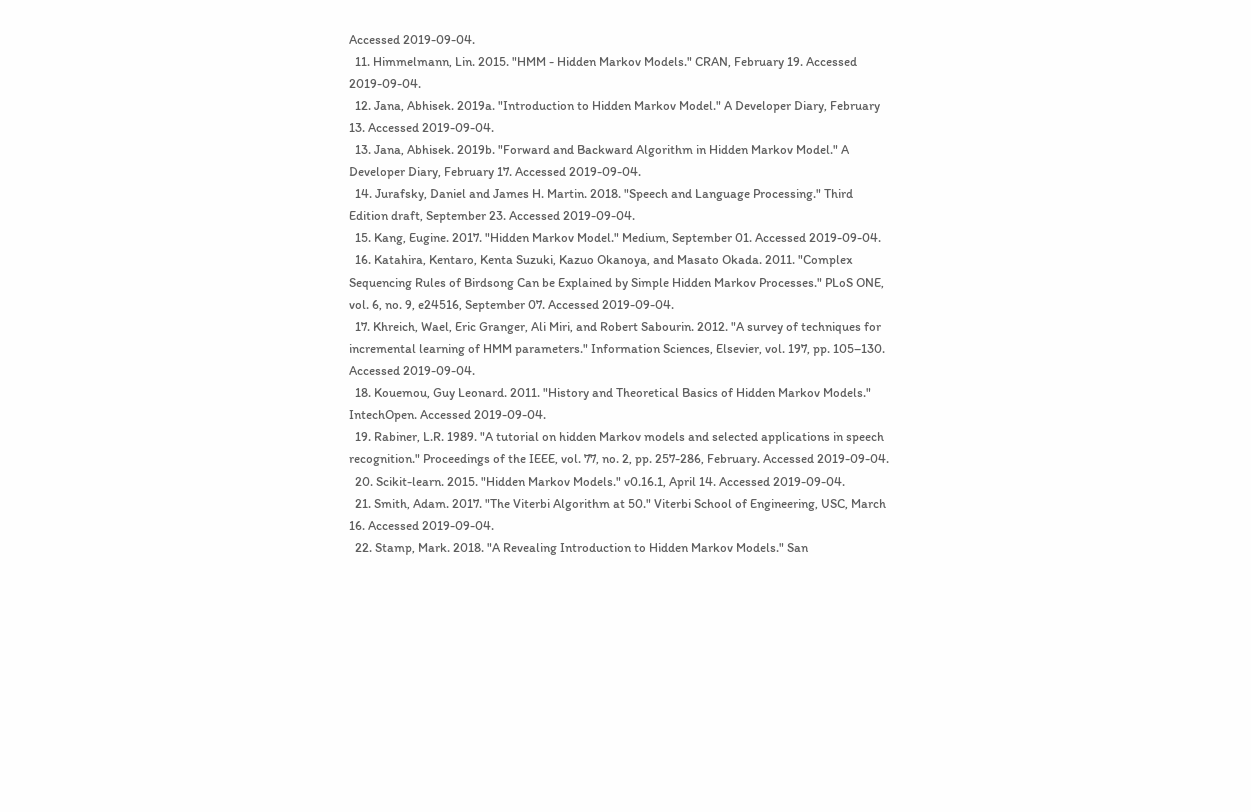Accessed 2019-09-04.
  11. Himmelmann, Lin. 2015. "HMM - Hidden Markov Models." CRAN, February 19. Accessed 2019-09-04.
  12. Jana, Abhisek. 2019a. "Introduction to Hidden Markov Model." A Developer Diary, February 13. Accessed 2019-09-04.
  13. Jana, Abhisek. 2019b. "Forward and Backward Algorithm in Hidden Markov Model." A Developer Diary, February 17. Accessed 2019-09-04.
  14. Jurafsky, Daniel and James H. Martin. 2018. "Speech and Language Processing." Third Edition draft, September 23. Accessed 2019-09-04.
  15. Kang, Eugine. 2017. "Hidden Markov Model." Medium, September 01. Accessed 2019-09-04.
  16. Katahira, Kentaro, Kenta Suzuki, Kazuo Okanoya, and Masato Okada. 2011. "Complex Sequencing Rules of Birdsong Can be Explained by Simple Hidden Markov Processes." PLoS ONE, vol. 6, no. 9, e24516, September 07. Accessed 2019-09-04.
  17. Khreich, Wael, Eric Granger, Ali Miri, and Robert Sabourin. 2012. "A survey of techniques for incremental learning of HMM parameters." Information Sciences, Elsevier, vol. 197, pp. 105–130. Accessed 2019-09-04.
  18. Kouemou, Guy Leonard. 2011. "History and Theoretical Basics of Hidden Markov Models." IntechOpen. Accessed 2019-09-04.
  19. Rabiner, L.R. 1989. "A tutorial on hidden Markov models and selected applications in speech recognition." Proceedings of the IEEE, vol. 77, no. 2, pp. 257-286, February. Accessed 2019-09-04.
  20. Scikit-learn. 2015. "Hidden Markov Models." v0.16.1, April 14. Accessed 2019-09-04.
  21. Smith, Adam. 2017. "The Viterbi Algorithm at 50." Viterbi School of Engineering, USC, March 16. Accessed 2019-09-04.
  22. Stamp, Mark. 2018. "A Revealing Introduction to Hidden Markov Models." San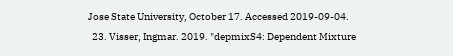Jose State University, October 17. Accessed 2019-09-04.
  23. Visser, Ingmar. 2019. "depmixS4: Dependent Mixture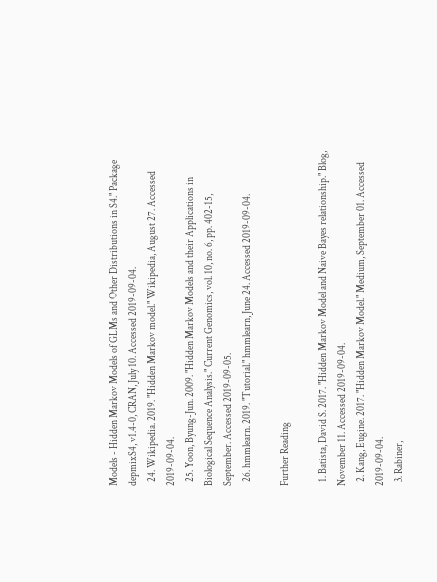Models - Hidden Markov Models of GLMs and Other Distributions in S4." Package depmixS4, v1.4-0, CRAN, July 10. Accessed 2019-09-04.
  24. Wikipedia. 2019. "Hidden Markov model." Wikipedia, August 27. Accessed 2019-09-04.
  25. Yoon, Byung-Jun. 2009. "Hidden Markov Models and their Applications in Biological Sequence Analysis." Current Genomics, vol. 10, no. 6, pp. 402-15, September. Accessed 2019-09-05.
  26. hmmlearn. 2019. "Tutorial." hmmlearn, June 24. Accessed 2019-09-04.

Further Reading

  1. Batista, David S. 2017. "Hidden Markov Model and Naive Bayes relationship." Blog, November 11. Accessed 2019-09-04.
  2. Kang, Eugine. 2017. "Hidden Markov Model." Medium, September 01. Accessed 2019-09-04.
  3. Rabiner,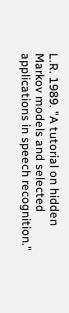L.R. 1989. "A tutorial on hidden Markov models and selected applications in speech recognition."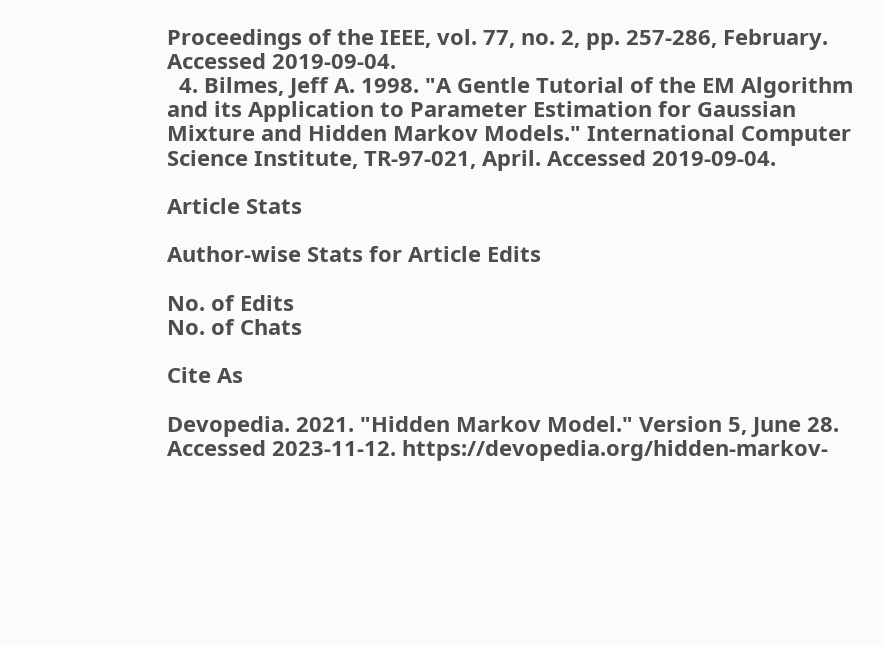Proceedings of the IEEE, vol. 77, no. 2, pp. 257-286, February. Accessed 2019-09-04.
  4. Bilmes, Jeff A. 1998. "A Gentle Tutorial of the EM Algorithm and its Application to Parameter Estimation for Gaussian Mixture and Hidden Markov Models." International Computer Science Institute, TR-97-021, April. Accessed 2019-09-04.

Article Stats

Author-wise Stats for Article Edits

No. of Edits
No. of Chats

Cite As

Devopedia. 2021. "Hidden Markov Model." Version 5, June 28. Accessed 2023-11-12. https://devopedia.org/hidden-markov-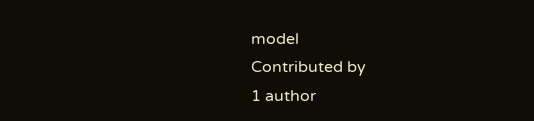model
Contributed by
1 author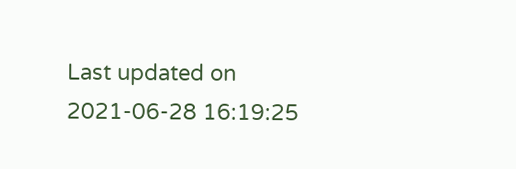Last updated on
2021-06-28 16:19:25